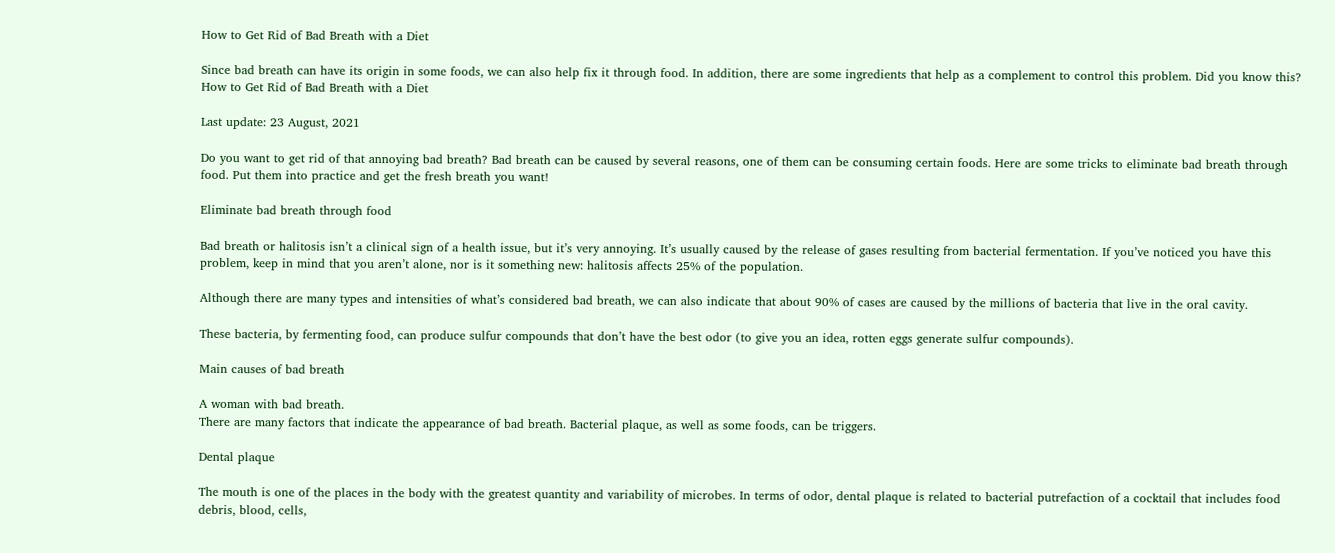How to Get Rid of Bad Breath with a Diet

Since bad breath can have its origin in some foods, we can also help fix it through food. In addition, there are some ingredients that help as a complement to control this problem. Did you know this?
How to Get Rid of Bad Breath with a Diet

Last update: 23 August, 2021

Do you want to get rid of that annoying bad breath? Bad breath can be caused by several reasons, one of them can be consuming certain foods. Here are some tricks to eliminate bad breath through food. Put them into practice and get the fresh breath you want!

Eliminate bad breath through food

Bad breath or halitosis isn’t a clinical sign of a health issue, but it’s very annoying. It’s usually caused by the release of gases resulting from bacterial fermentation. If you’ve noticed you have this problem, keep in mind that you aren’t alone, nor is it something new: halitosis affects 25% of the population.

Although there are many types and intensities of what’s considered bad breath, we can also indicate that about 90% of cases are caused by the millions of bacteria that live in the oral cavity.

These bacteria, by fermenting food, can produce sulfur compounds that don’t have the best odor (to give you an idea, rotten eggs generate sulfur compounds).

Main causes of bad breath

A woman with bad breath.
There are many factors that indicate the appearance of bad breath. Bacterial plaque, as well as some foods, can be triggers.

Dental plaque

The mouth is one of the places in the body with the greatest quantity and variability of microbes. In terms of odor, dental plaque is related to bacterial putrefaction of a cocktail that includes food debris, blood, cells,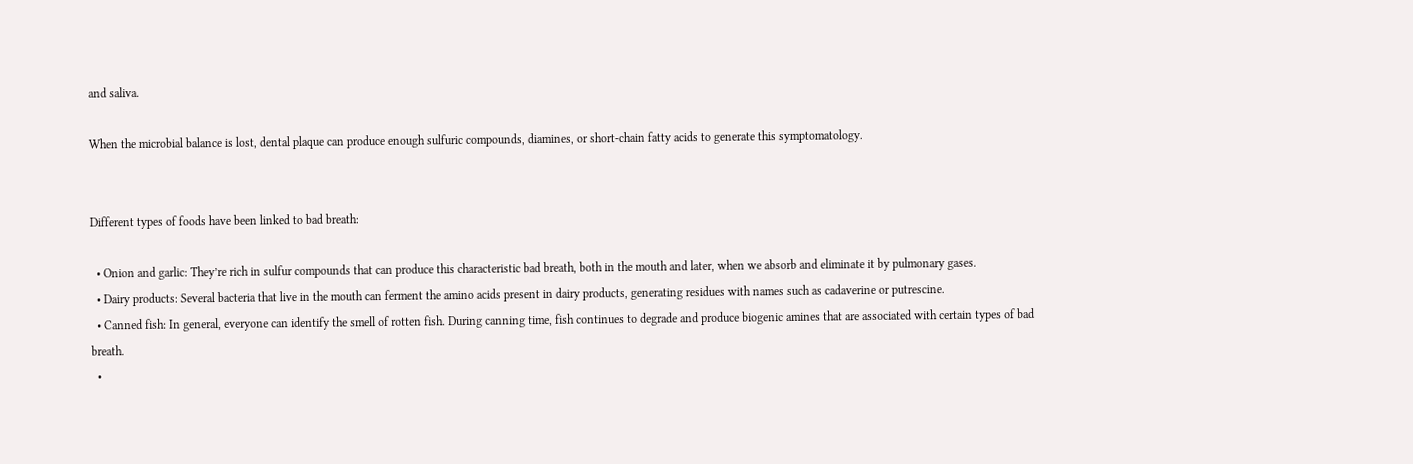and saliva.

When the microbial balance is lost, dental plaque can produce enough sulfuric compounds, diamines, or short-chain fatty acids to generate this symptomatology.


Different types of foods have been linked to bad breath:

  • Onion and garlic: They’re rich in sulfur compounds that can produce this characteristic bad breath, both in the mouth and later, when we absorb and eliminate it by pulmonary gases.
  • Dairy products: Several bacteria that live in the mouth can ferment the amino acids present in dairy products, generating residues with names such as cadaverine or putrescine.
  • Canned fish: In general, everyone can identify the smell of rotten fish. During canning time, fish continues to degrade and produce biogenic amines that are associated with certain types of bad breath.
  •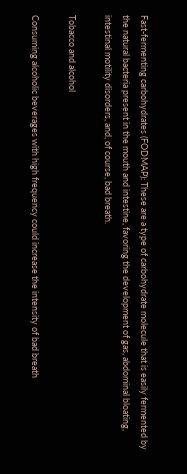Fast-fermenting carbohydrates (FODMAP): These are a type of carbohydrate molecule that is easily fermented by the natural bacteria present in the mouth and intestine, favoring the development of gas, abdominal bloating, intestinal motility disorders, and, of course, bad breath.

Tobacco and alcohol

Consuming alcoholic beverages with high frequency could increase the intensity of bad breath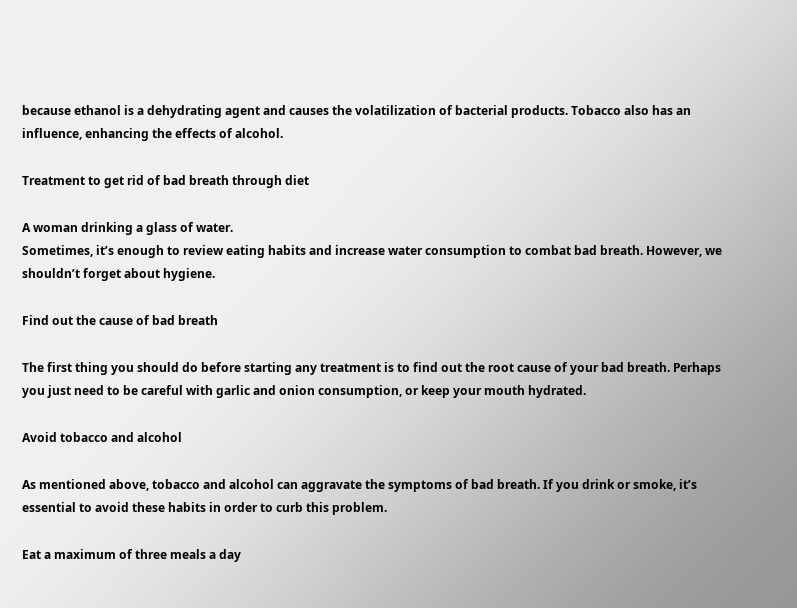because ethanol is a dehydrating agent and causes the volatilization of bacterial products. Tobacco also has an influence, enhancing the effects of alcohol.

Treatment to get rid of bad breath through diet

A woman drinking a glass of water.
Sometimes, it’s enough to review eating habits and increase water consumption to combat bad breath. However, we shouldn’t forget about hygiene.

Find out the cause of bad breath

The first thing you should do before starting any treatment is to find out the root cause of your bad breath. Perhaps you just need to be careful with garlic and onion consumption, or keep your mouth hydrated.

Avoid tobacco and alcohol

As mentioned above, tobacco and alcohol can aggravate the symptoms of bad breath. If you drink or smoke, it’s essential to avoid these habits in order to curb this problem.

Eat a maximum of three meals a day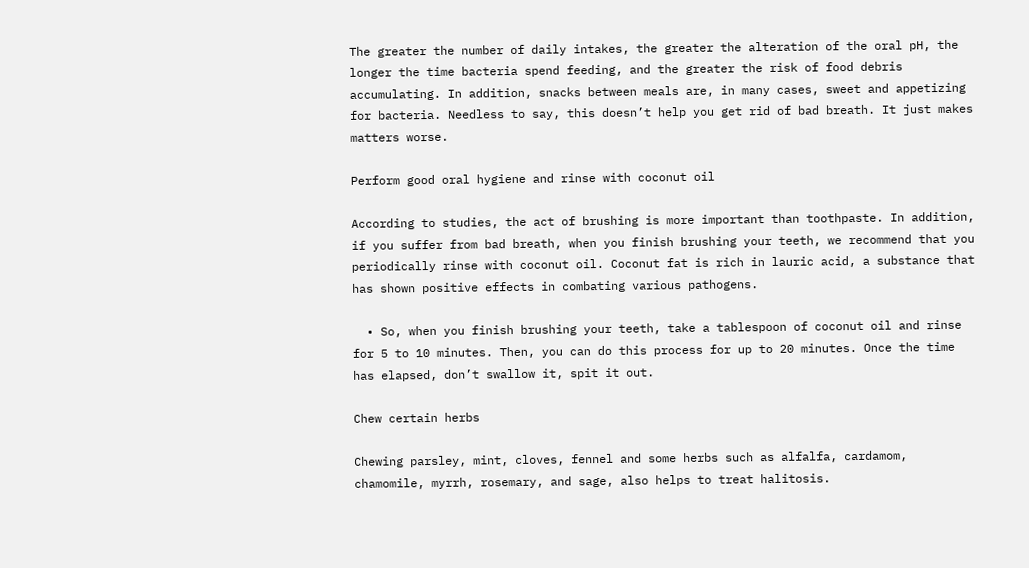The greater the number of daily intakes, the greater the alteration of the oral pH, the longer the time bacteria spend feeding, and the greater the risk of food debris accumulating. In addition, snacks between meals are, in many cases, sweet and appetizing for bacteria. Needless to say, this doesn’t help you get rid of bad breath. It just makes matters worse.

Perform good oral hygiene and rinse with coconut oil

According to studies, the act of brushing is more important than toothpaste. In addition, if you suffer from bad breath, when you finish brushing your teeth, we recommend that you periodically rinse with coconut oil. Coconut fat is rich in lauric acid, a substance that has shown positive effects in combating various pathogens.

  • So, when you finish brushing your teeth, take a tablespoon of coconut oil and rinse for 5 to 10 minutes. Then, you can do this process for up to 20 minutes. Once the time has elapsed, don’t swallow it, spit it out.

Chew certain herbs

Chewing parsley, mint, cloves, fennel and some herbs such as alfalfa, cardamom, chamomile, myrrh, rosemary, and sage, also helps to treat halitosis.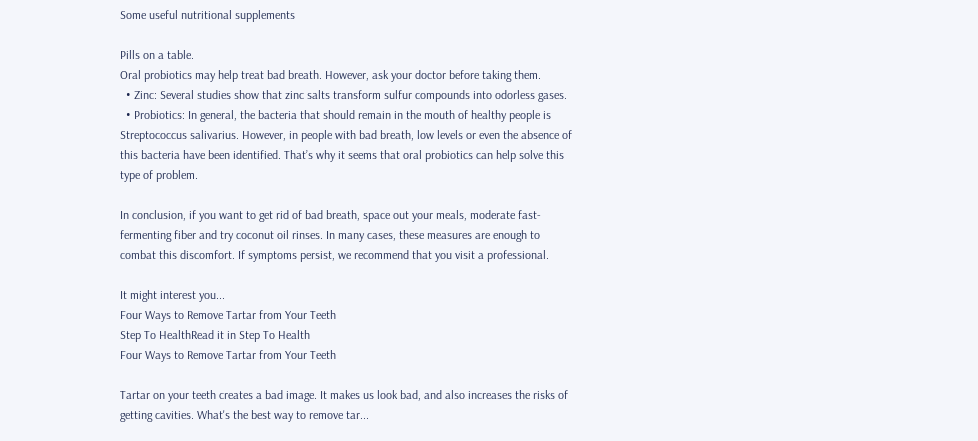Some useful nutritional supplements

Pills on a table.
Oral probiotics may help treat bad breath. However, ask your doctor before taking them.
  • Zinc: Several studies show that zinc salts transform sulfur compounds into odorless gases.
  • Probiotics: In general, the bacteria that should remain in the mouth of healthy people is Streptococcus salivarius. However, in people with bad breath, low levels or even the absence of this bacteria have been identified. That’s why it seems that oral probiotics can help solve this type of problem.

In conclusion, if you want to get rid of bad breath, space out your meals, moderate fast-fermenting fiber and try coconut oil rinses. In many cases, these measures are enough to combat this discomfort. If symptoms persist, we recommend that you visit a professional.

It might interest you...
Four Ways to Remove Tartar from Your Teeth
Step To HealthRead it in Step To Health
Four Ways to Remove Tartar from Your Teeth

Tartar on your teeth creates a bad image. It makes us look bad, and also increases the risks of getting cavities. What's the best way to remove tar...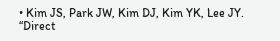• Kim JS, Park JW, Kim DJ, Kim YK, Lee JY. “Direct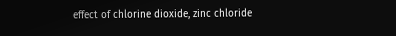effect of chlorine dioxide, zinc chloride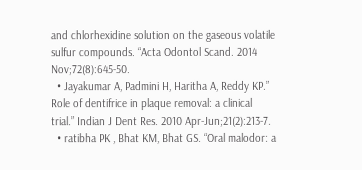and chlorhexidine solution on the gaseous volatile sulfur compounds. “Acta Odontol Scand. 2014 Nov;72(8):645-50.
  • Jayakumar A, Padmini H, Haritha A, Reddy KP.” Role of dentifrice in plaque removal: a clinical trial.” Indian J Dent Res. 2010 Apr-Jun;21(2):213-7.
  • ratibha PK , Bhat KM, Bhat GS. “Oral malodor: a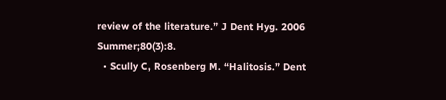review of the literature.” J Dent Hyg. 2006 Summer;80(3):8.
  • Scully C, Rosenberg M. “Halitosis.” Dent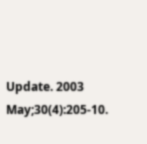Update. 2003 May;30(4):205-10.